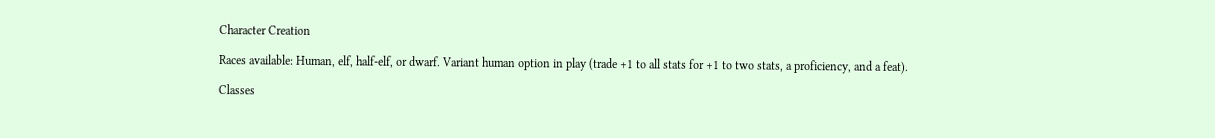Character Creation

Races available: Human, elf, half-elf, or dwarf. Variant human option in play (trade +1 to all stats for +1 to two stats, a proficiency, and a feat).

Classes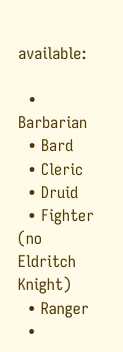available:

  • Barbarian
  • Bard
  • Cleric
  • Druid
  • Fighter (no Eldritch Knight)
  • Ranger
  •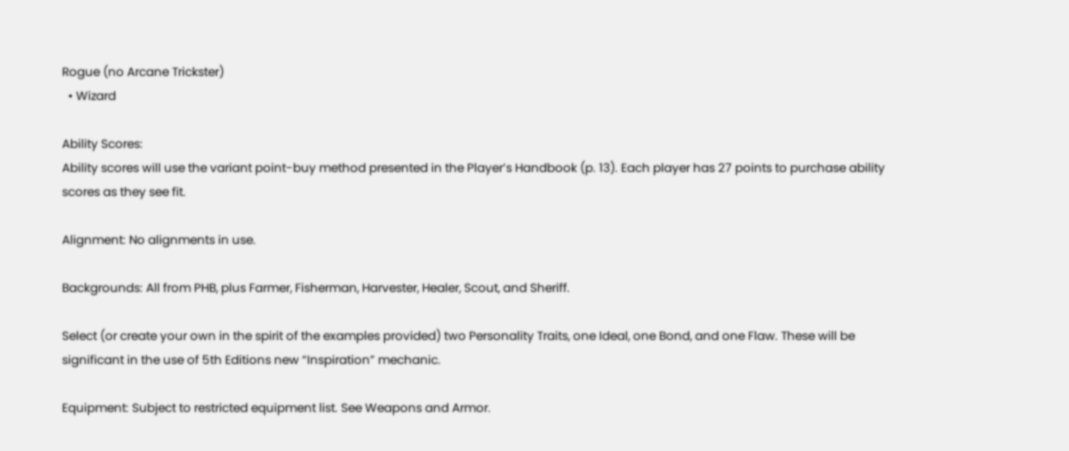Rogue (no Arcane Trickster)
  • Wizard

Ability Scores:
Ability scores will use the variant point-buy method presented in the Player’s Handbook (p. 13). Each player has 27 points to purchase ability scores as they see fit.

Alignment: No alignments in use.

Backgrounds: All from PHB, plus Farmer, Fisherman, Harvester, Healer, Scout, and Sheriff.

Select (or create your own in the spirit of the examples provided) two Personality Traits, one Ideal, one Bond, and one Flaw. These will be significant in the use of 5th Editions new “Inspiration” mechanic.

Equipment: Subject to restricted equipment list. See Weapons and Armor.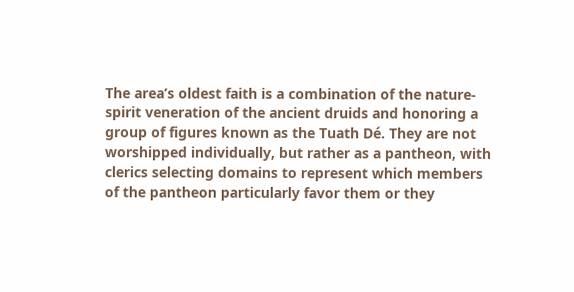The area’s oldest faith is a combination of the nature-spirit veneration of the ancient druids and honoring a group of figures known as the Tuath Dé. They are not worshipped individually, but rather as a pantheon, with clerics selecting domains to represent which members of the pantheon particularly favor them or they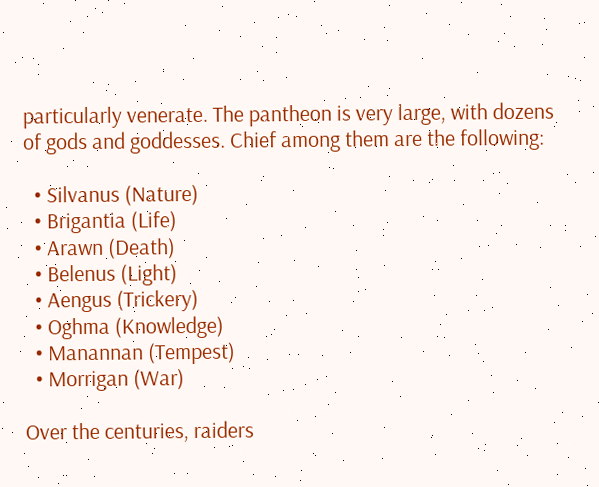particularly venerate. The pantheon is very large, with dozens of gods and goddesses. Chief among them are the following:

  • Silvanus (Nature)
  • Brigantia (Life)
  • Arawn (Death)
  • Belenus (Light)
  • Aengus (Trickery)
  • Oghma (Knowledge)
  • Manannan (Tempest)
  • Morrigan (War)

Over the centuries, raiders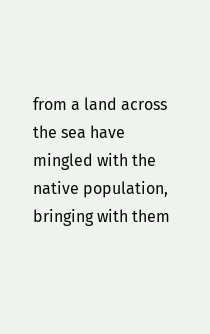from a land across the sea have mingled with the native population, bringing with them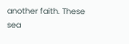another faith. These sea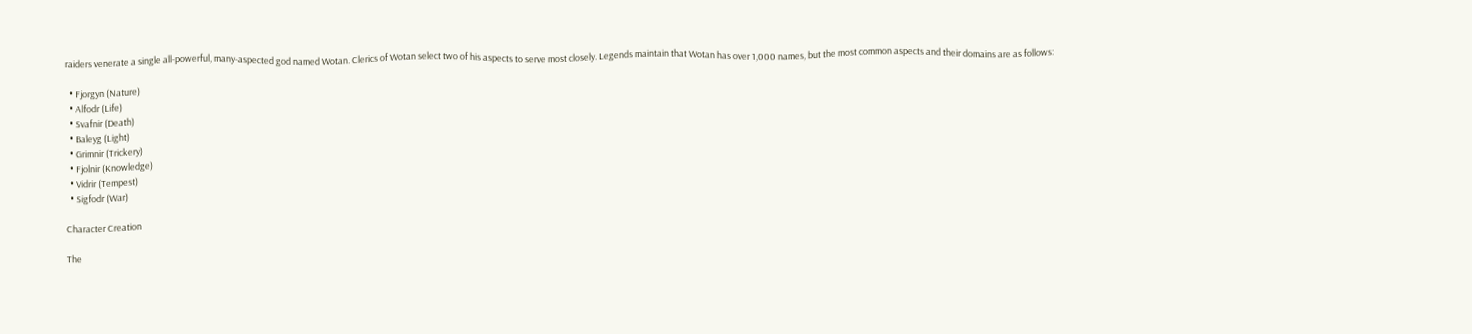raiders venerate a single all-powerful, many-aspected god named Wotan. Clerics of Wotan select two of his aspects to serve most closely. Legends maintain that Wotan has over 1,000 names, but the most common aspects and their domains are as follows:

  • Fjorgyn (Nature)
  • Alfodr (Life)
  • Svafnir (Death)
  • Baleyg (Light)
  • Grimnir (Trickery)
  • Fjolnir (Knowledge)
  • Vidrir (Tempest)
  • Sigfodr (War)

Character Creation

The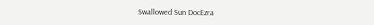Swallowed Sun DocEzra